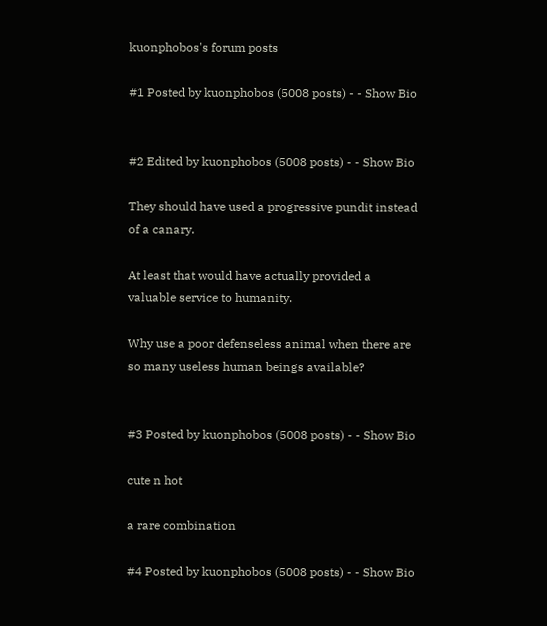kuonphobos's forum posts

#1 Posted by kuonphobos (5008 posts) - - Show Bio


#2 Edited by kuonphobos (5008 posts) - - Show Bio

They should have used a progressive pundit instead of a canary.

At least that would have actually provided a valuable service to humanity.

Why use a poor defenseless animal when there are so many useless human beings available?


#3 Posted by kuonphobos (5008 posts) - - Show Bio

cute n hot

a rare combination

#4 Posted by kuonphobos (5008 posts) - - Show Bio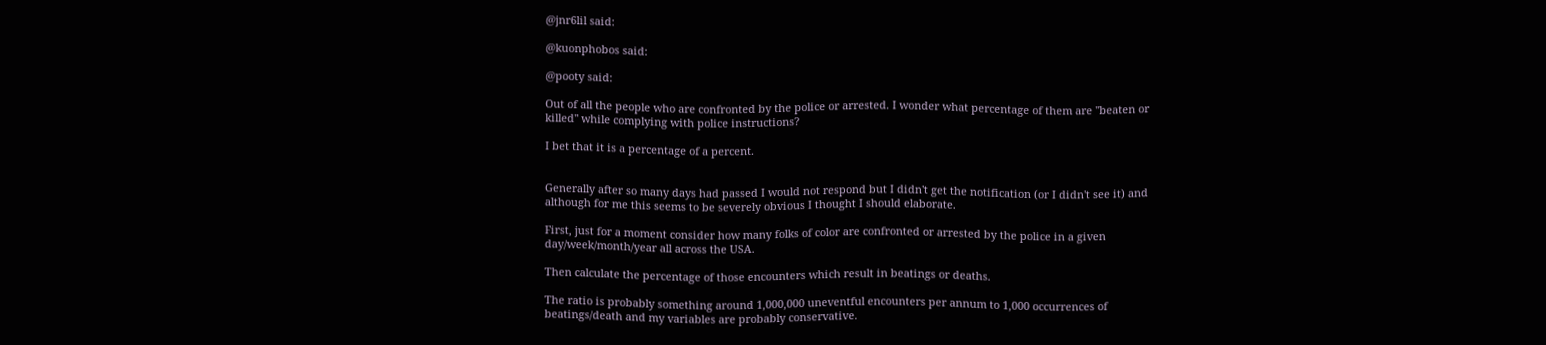@jnr6lil said:

@kuonphobos said:

@pooty said:

Out of all the people who are confronted by the police or arrested. I wonder what percentage of them are "beaten or killed" while complying with police instructions?

I bet that it is a percentage of a percent.


Generally after so many days had passed I would not respond but I didn't get the notification (or I didn't see it) and although for me this seems to be severely obvious I thought I should elaborate.

First, just for a moment consider how many folks of color are confronted or arrested by the police in a given day/week/month/year all across the USA.

Then calculate the percentage of those encounters which result in beatings or deaths.

The ratio is probably something around 1,000,000 uneventful encounters per annum to 1,000 occurrences of beatings/death and my variables are probably conservative.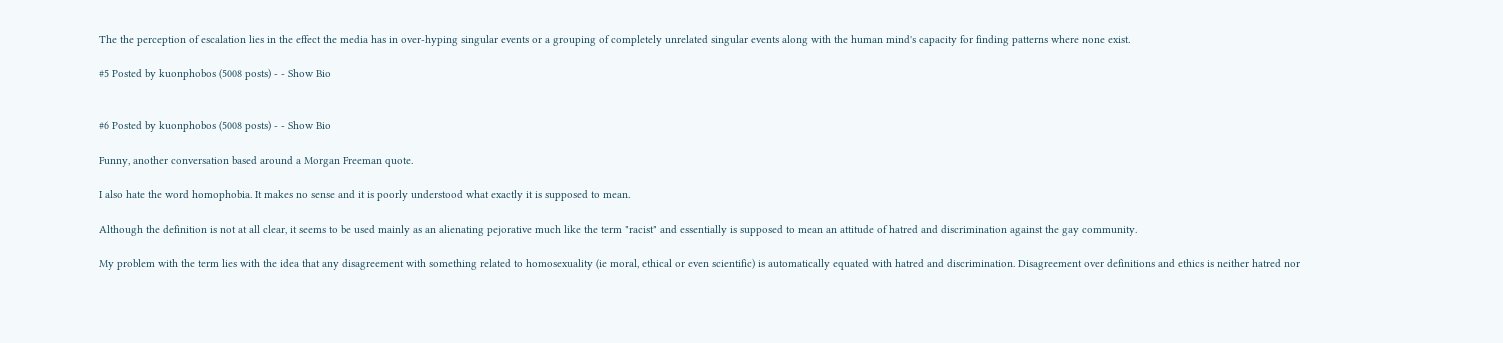The the perception of escalation lies in the effect the media has in over-hyping singular events or a grouping of completely unrelated singular events along with the human mind's capacity for finding patterns where none exist.

#5 Posted by kuonphobos (5008 posts) - - Show Bio


#6 Posted by kuonphobos (5008 posts) - - Show Bio

Funny, another conversation based around a Morgan Freeman quote.

I also hate the word homophobia. It makes no sense and it is poorly understood what exactly it is supposed to mean.

Although the definition is not at all clear, it seems to be used mainly as an alienating pejorative much like the term "racist" and essentially is supposed to mean an attitude of hatred and discrimination against the gay community.

My problem with the term lies with the idea that any disagreement with something related to homosexuality (ie moral, ethical or even scientific) is automatically equated with hatred and discrimination. Disagreement over definitions and ethics is neither hatred nor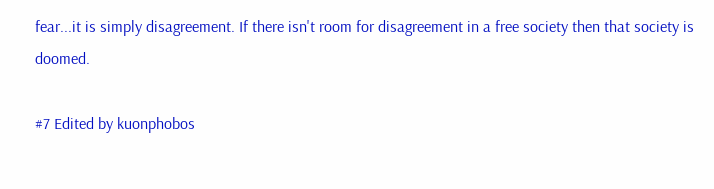fear...it is simply disagreement. If there isn't room for disagreement in a free society then that society is doomed.

#7 Edited by kuonphobos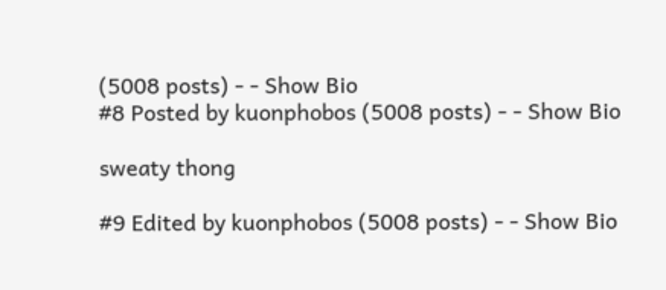(5008 posts) - - Show Bio
#8 Posted by kuonphobos (5008 posts) - - Show Bio

sweaty thong

#9 Edited by kuonphobos (5008 posts) - - Show Bio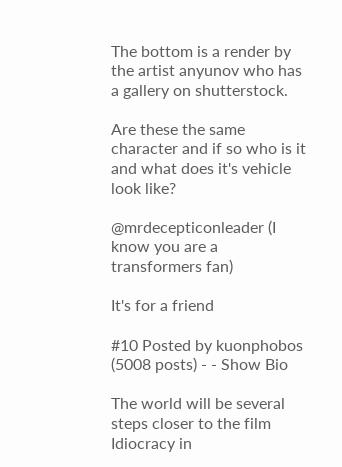The bottom is a render by the artist anyunov who has a gallery on shutterstock.

Are these the same character and if so who is it and what does it's vehicle look like?

@mrdecepticonleader (I know you are a transformers fan)

It's for a friend

#10 Posted by kuonphobos (5008 posts) - - Show Bio

The world will be several steps closer to the film Idiocracy in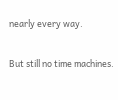nearly every way.

But still no time machines.